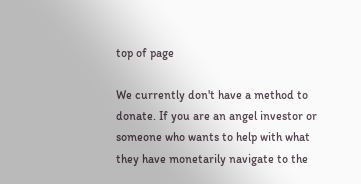top of page

We currently don't have a method to donate. If you are an angel investor or someone who wants to help with what they have monetarily navigate to the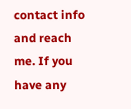contact info and reach me. If you have any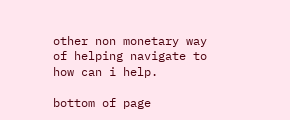other non monetary way of helping navigate to how can i help.

bottom of page